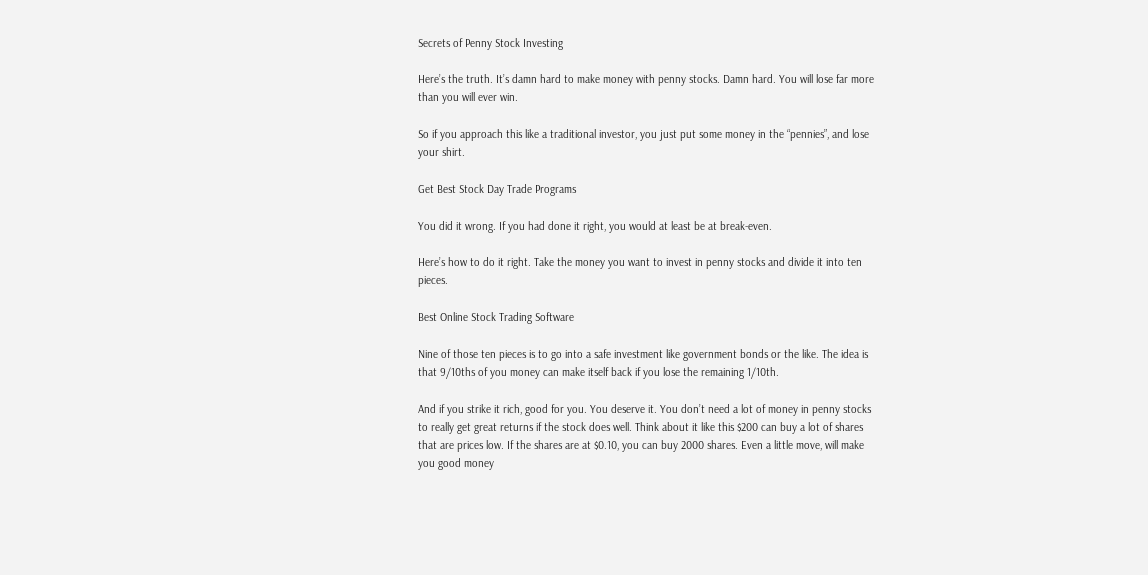Secrets of Penny Stock Investing

Here’s the truth. It’s damn hard to make money with penny stocks. Damn hard. You will lose far more than you will ever win.

So if you approach this like a traditional investor, you just put some money in the “pennies”, and lose your shirt.

Get Best Stock Day Trade Programs

You did it wrong. If you had done it right, you would at least be at break-even.

Here’s how to do it right. Take the money you want to invest in penny stocks and divide it into ten pieces.

Best Online Stock Trading Software

Nine of those ten pieces is to go into a safe investment like government bonds or the like. The idea is that 9/10ths of you money can make itself back if you lose the remaining 1/10th.

And if you strike it rich, good for you. You deserve it. You don’t need a lot of money in penny stocks to really get great returns if the stock does well. Think about it like this $200 can buy a lot of shares that are prices low. If the shares are at $0.10, you can buy 2000 shares. Even a little move, will make you good money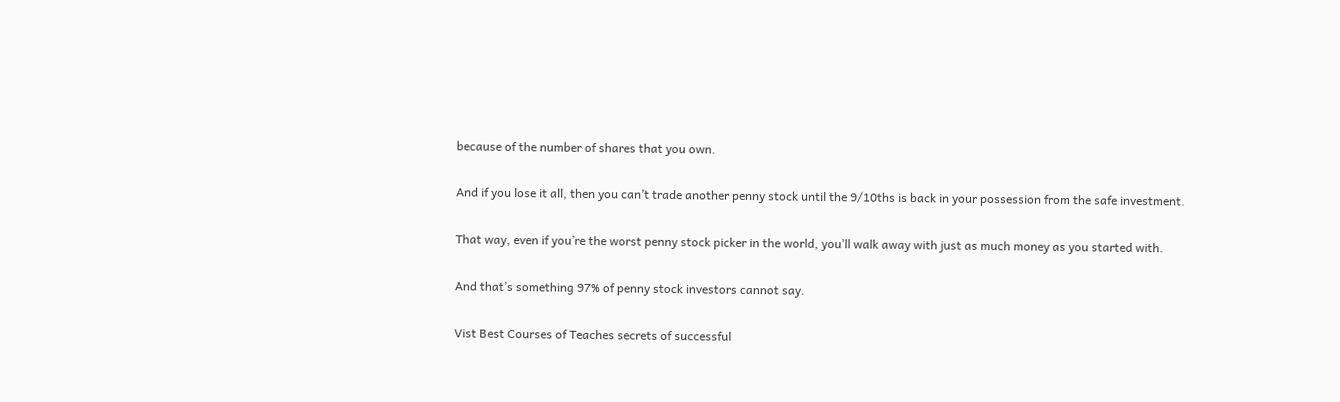because of the number of shares that you own.

And if you lose it all, then you can’t trade another penny stock until the 9/10ths is back in your possession from the safe investment.

That way, even if you’re the worst penny stock picker in the world, you’ll walk away with just as much money as you started with.

And that’s something 97% of penny stock investors cannot say.

Vist Best Courses of Teaches secrets of successful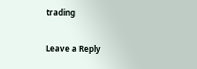trading

Leave a Reply